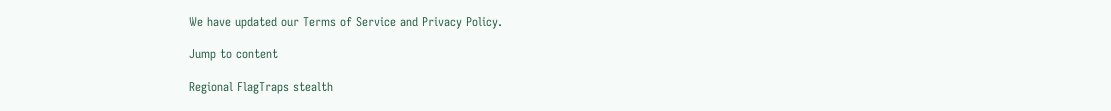We have updated our Terms of Service and Privacy Policy.

Jump to content

Regional FlagTraps stealth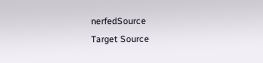nerfedSource
Target Source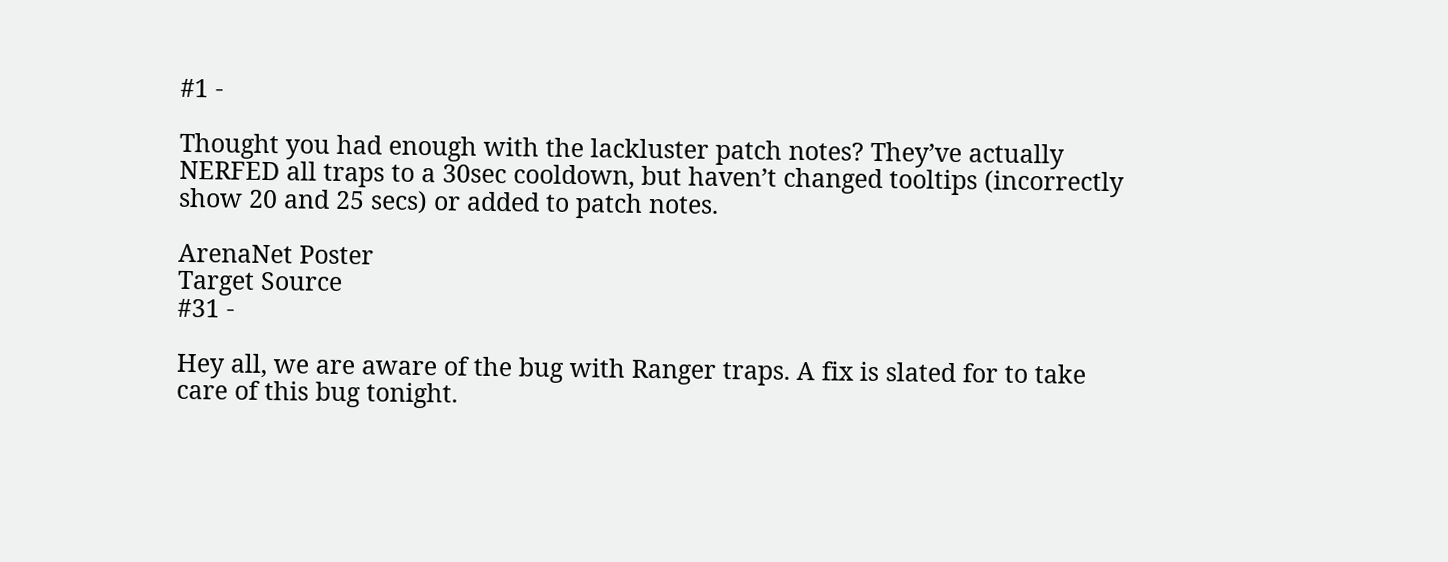#1 -

Thought you had enough with the lackluster patch notes? They’ve actually NERFED all traps to a 30sec cooldown, but haven’t changed tooltips (incorrectly show 20 and 25 secs) or added to patch notes.

ArenaNet Poster
Target Source
#31 -

Hey all, we are aware of the bug with Ranger traps. A fix is slated for to take care of this bug tonight.